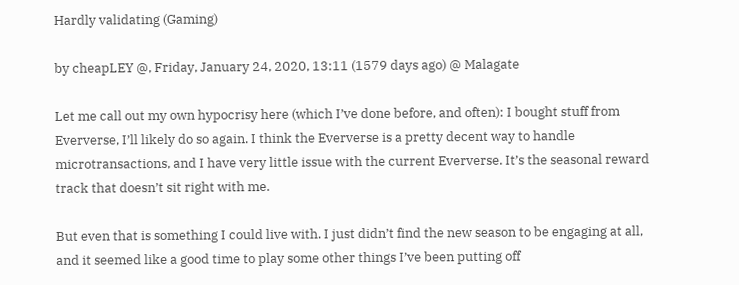Hardly validating (Gaming)

by cheapLEY @, Friday, January 24, 2020, 13:11 (1579 days ago) @ Malagate

Let me call out my own hypocrisy here (which I’ve done before, and often): I bought stuff from Eververse, I’ll likely do so again. I think the Eververse is a pretty decent way to handle microtransactions, and I have very little issue with the current Eververse. It’s the seasonal reward track that doesn’t sit right with me.

But even that is something I could live with. I just didn’t find the new season to be engaging at all, and it seemed like a good time to play some other things I’ve been putting off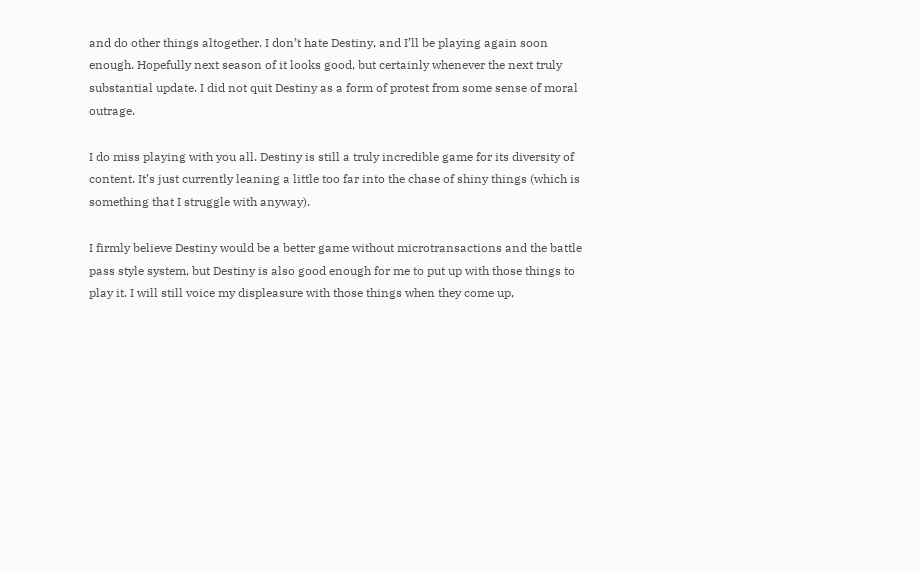and do other things altogether. I don’t hate Destiny, and I’ll be playing again soon enough. Hopefully next season of it looks good, but certainly whenever the next truly substantial update. I did not quit Destiny as a form of protest from some sense of moral outrage.

I do miss playing with you all. Destiny is still a truly incredible game for its diversity of content. It’s just currently leaning a little too far into the chase of shiny things (which is something that I struggle with anyway).

I firmly believe Destiny would be a better game without microtransactions and the battle pass style system, but Destiny is also good enough for me to put up with those things to play it. I will still voice my displeasure with those things when they come up,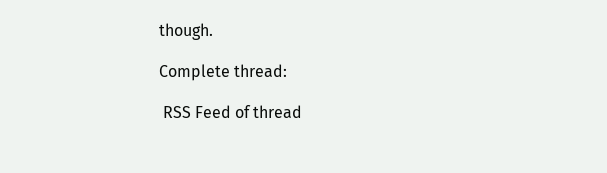though.

Complete thread:

 RSS Feed of thread